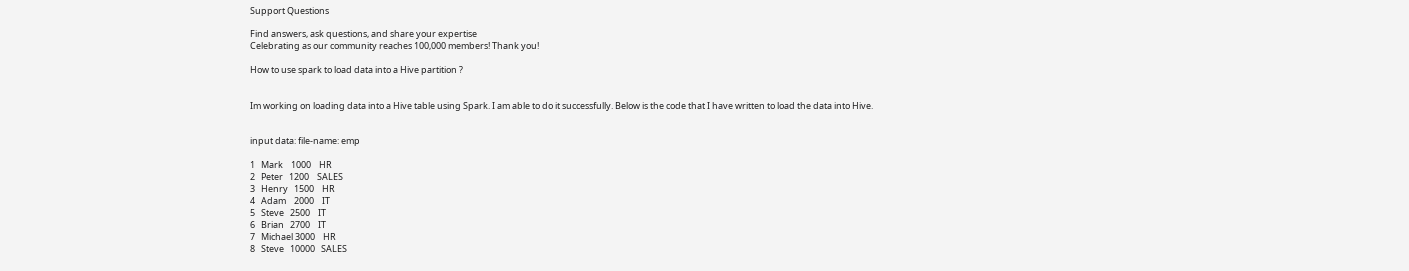Support Questions

Find answers, ask questions, and share your expertise
Celebrating as our community reaches 100,000 members! Thank you!

How to use spark to load data into a Hive partition ?


Im working on loading data into a Hive table using Spark. I am able to do it successfully. Below is the code that I have written to load the data into Hive.


input data: file-name: emp

1   Mark    1000    HR
2   Peter   1200    SALES
3   Henry   1500    HR
4   Adam    2000    IT
5   Steve   2500    IT
6   Brian   2700    IT
7   Michael 3000    HR
8   Steve   10000   SALES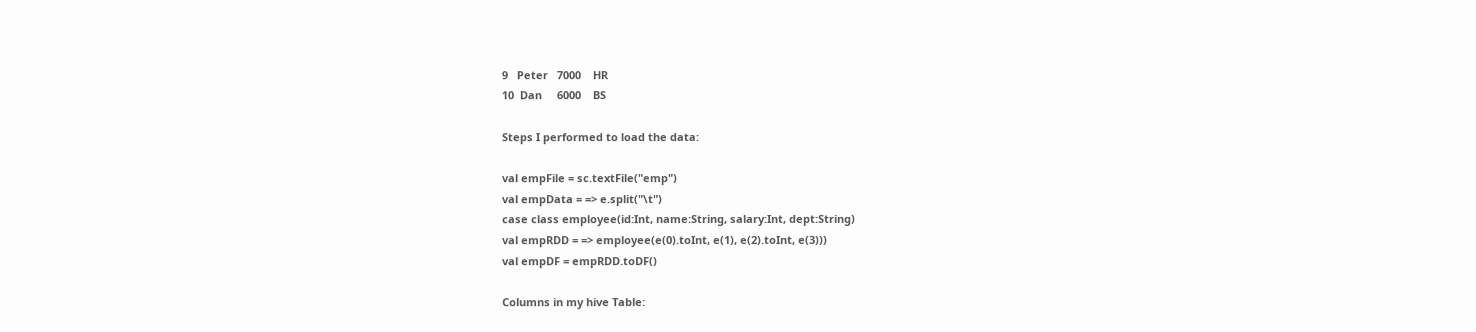9   Peter   7000    HR
10  Dan     6000    BS

Steps I performed to load the data:

val empFile = sc.textFile("emp")
val empData = => e.split("\t")
case class employee(id:Int, name:String, salary:Int, dept:String)
val empRDD = => employee(e(0).toInt, e(1), e(2).toInt, e(3)))
val empDF = empRDD.toDF()

Columns in my hive Table: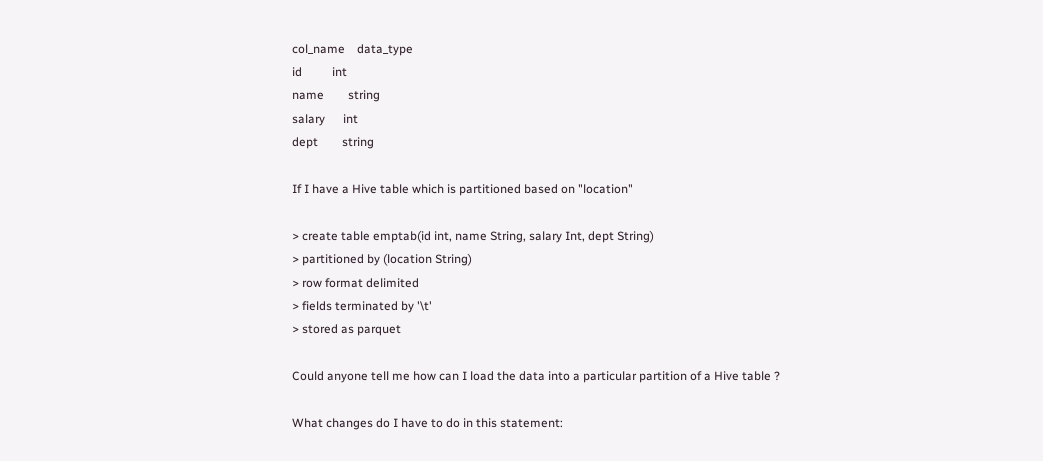col_name    data_type
id          int
name        string
salary      int
dept        string

If I have a Hive table which is partitioned based on "location"

> create table emptab(id int, name String, salary Int, dept String)
> partitioned by (location String)
> row format delimited
> fields terminated by '\t'
> stored as parquet

Could anyone tell me how can I load the data into a particular partition of a Hive table ?

What changes do I have to do in this statement: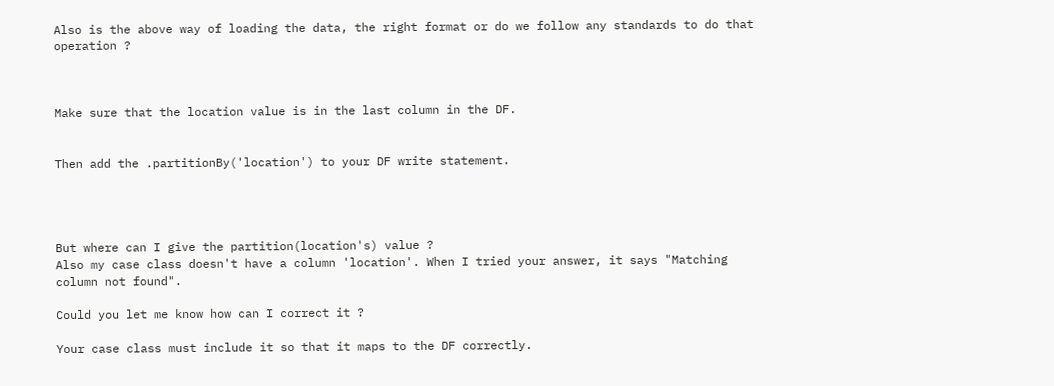Also is the above way of loading the data, the right format or do we follow any standards to do that operation ?



Make sure that the location value is in the last column in the DF.


Then add the .partitionBy('location') to your DF write statement.




But where can I give the partition(location's) value ?
Also my case class doesn't have a column 'location'. When I tried your answer, it says "Matching column not found".

Could you let me know how can I correct it ?

Your case class must include it so that it maps to the DF correctly.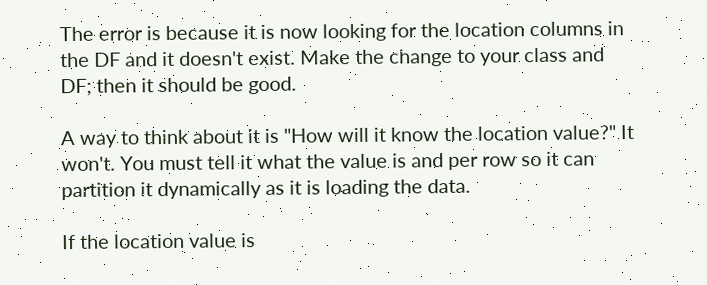The error is because it is now looking for the location columns in the DF and it doesn't exist. Make the change to your class and DF; then it should be good.

A way to think about it is "How will it know the location value?" It won't. You must tell it what the value is and per row so it can partition it dynamically as it is loading the data.

If the location value is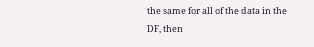the same for all of the data in the DF, then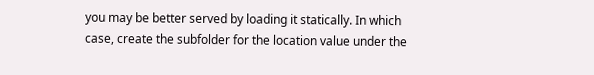you may be better served by loading it statically. In which case, create the subfolder for the location value under the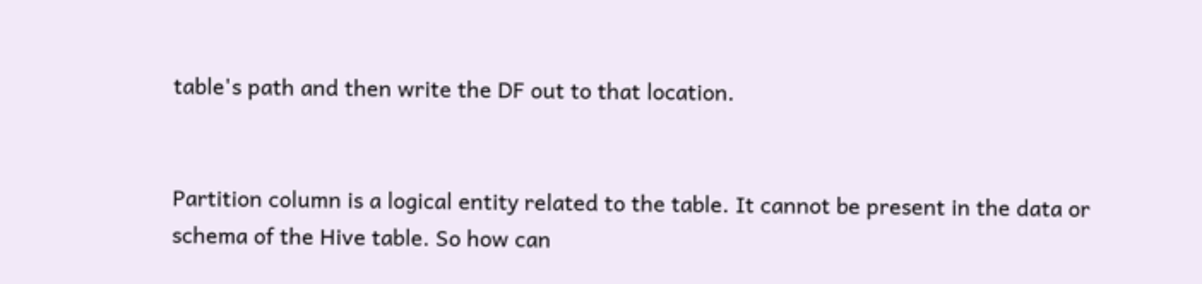table's path and then write the DF out to that location.


Partition column is a logical entity related to the table. It cannot be present in the data or schema of the Hive table. So how can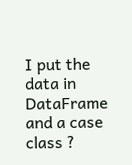I put the data in DataFrame and a case class ?